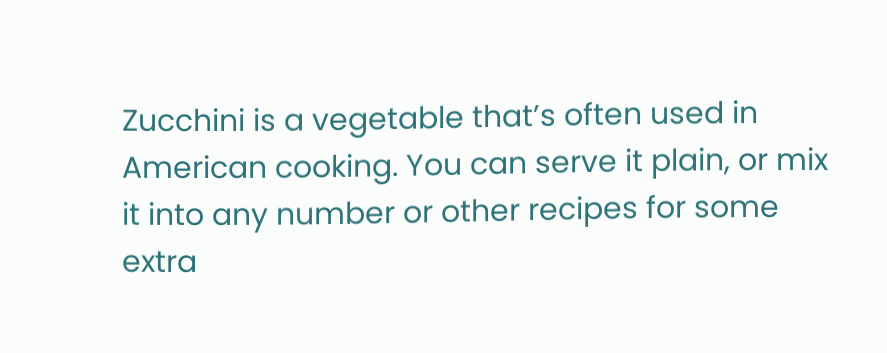Zucchini is a vegetable that’s often used in American cooking. You can serve it plain, or mix it into any number or other recipes for some extra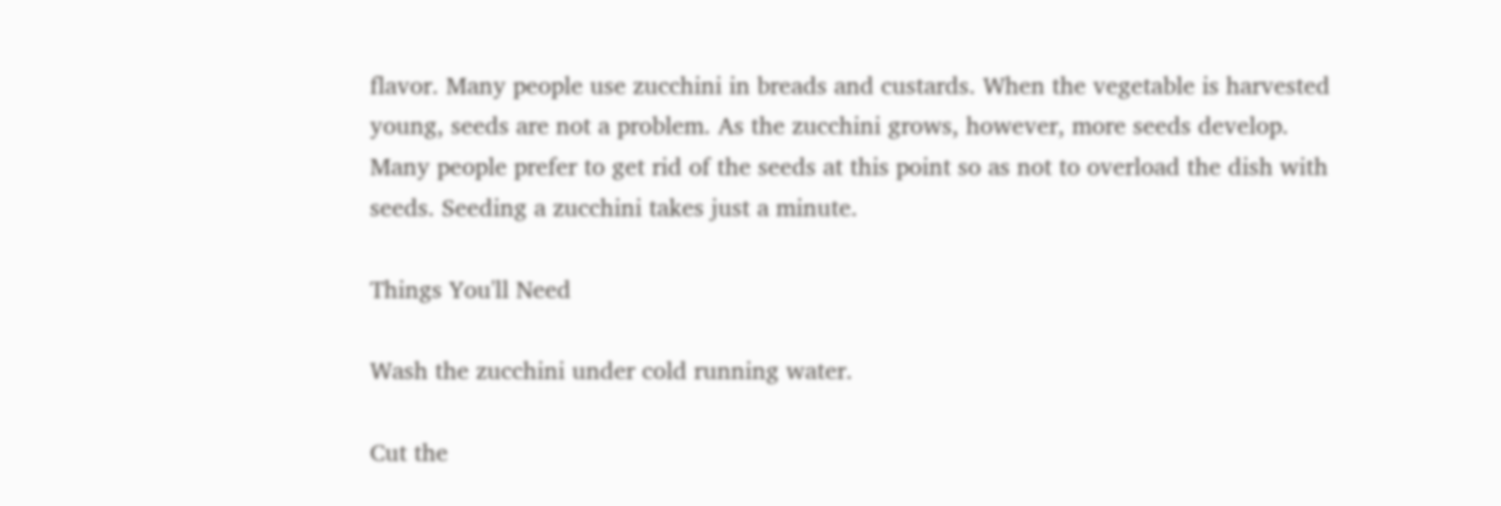flavor. Many people use zucchini in breads and custards. When the vegetable is harvested young, seeds are not a problem. As the zucchini grows, however, more seeds develop. Many people prefer to get rid of the seeds at this point so as not to overload the dish with seeds. Seeding a zucchini takes just a minute.

Things You'll Need

Wash the zucchini under cold running water.

Cut the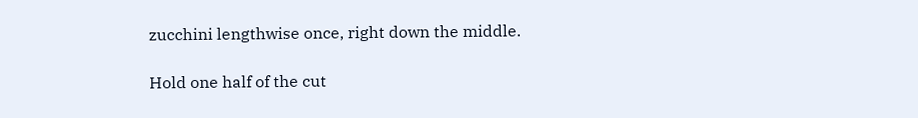zucchini lengthwise once, right down the middle.

Hold one half of the cut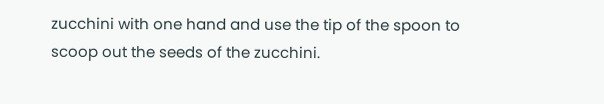zucchini with one hand and use the tip of the spoon to scoop out the seeds of the zucchini.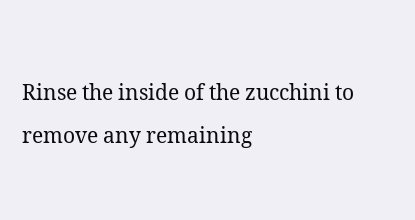Rinse the inside of the zucchini to remove any remaining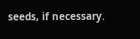seeds, if necessary.